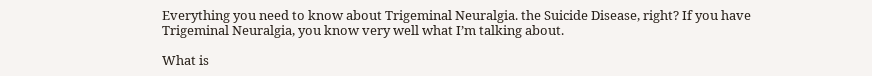Everything you need to know about Trigeminal Neuralgia. the Suicide Disease, right? If you have Trigeminal Neuralgia, you know very well what I’m talking about.

What is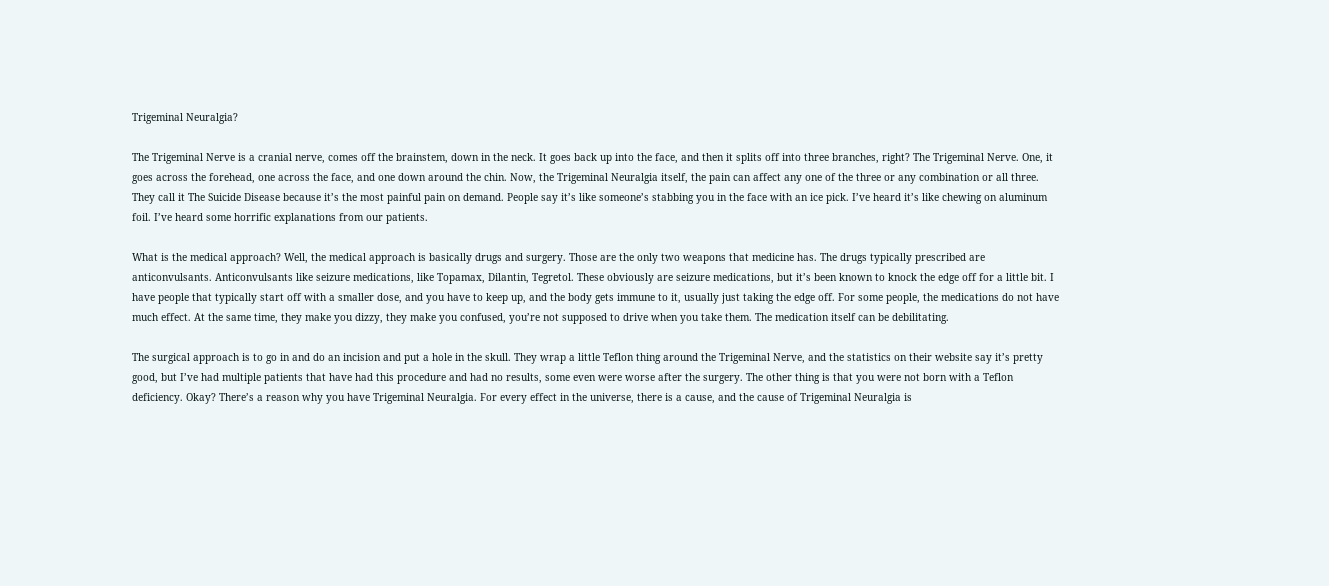Trigeminal Neuralgia?

The Trigeminal Nerve is a cranial nerve, comes off the brainstem, down in the neck. It goes back up into the face, and then it splits off into three branches, right? The Trigeminal Nerve. One, it goes across the forehead, one across the face, and one down around the chin. Now, the Trigeminal Neuralgia itself, the pain can affect any one of the three or any combination or all three. They call it The Suicide Disease because it’s the most painful pain on demand. People say it’s like someone’s stabbing you in the face with an ice pick. I’ve heard it’s like chewing on aluminum foil. I’ve heard some horrific explanations from our patients.

What is the medical approach? Well, the medical approach is basically drugs and surgery. Those are the only two weapons that medicine has. The drugs typically prescribed are anticonvulsants. Anticonvulsants like seizure medications, like Topamax, Dilantin, Tegretol. These obviously are seizure medications, but it’s been known to knock the edge off for a little bit. I have people that typically start off with a smaller dose, and you have to keep up, and the body gets immune to it, usually just taking the edge off. For some people, the medications do not have much effect. At the same time, they make you dizzy, they make you confused, you’re not supposed to drive when you take them. The medication itself can be debilitating.

The surgical approach is to go in and do an incision and put a hole in the skull. They wrap a little Teflon thing around the Trigeminal Nerve, and the statistics on their website say it’s pretty good, but I’ve had multiple patients that have had this procedure and had no results, some even were worse after the surgery. The other thing is that you were not born with a Teflon deficiency. Okay? There’s a reason why you have Trigeminal Neuralgia. For every effect in the universe, there is a cause, and the cause of Trigeminal Neuralgia is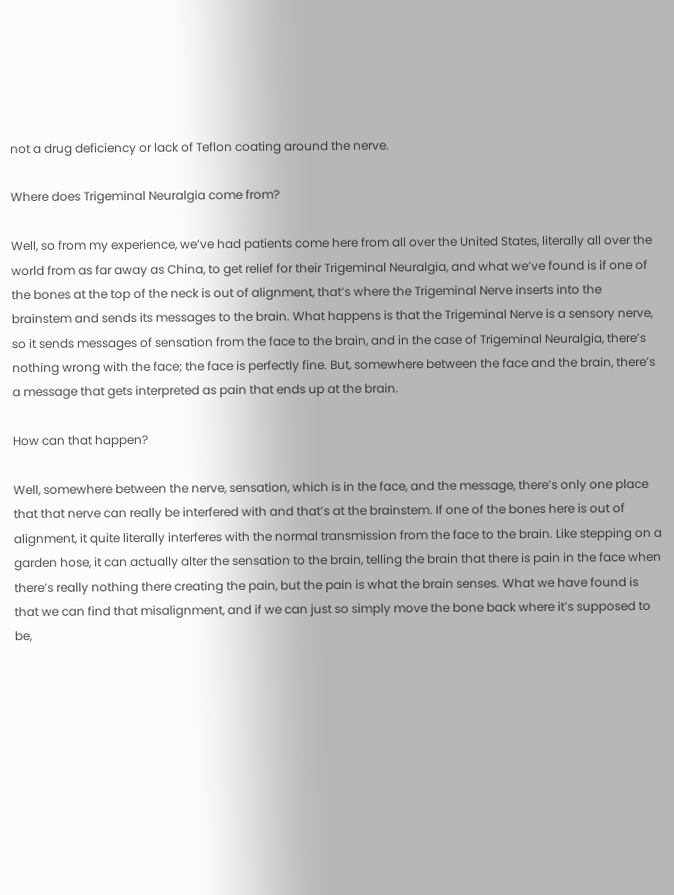not a drug deficiency or lack of Teflon coating around the nerve.

Where does Trigeminal Neuralgia come from?

Well, so from my experience, we’ve had patients come here from all over the United States, literally all over the world from as far away as China, to get relief for their Trigeminal Neuralgia, and what we’ve found is if one of the bones at the top of the neck is out of alignment, that’s where the Trigeminal Nerve inserts into the brainstem and sends its messages to the brain. What happens is that the Trigeminal Nerve is a sensory nerve, so it sends messages of sensation from the face to the brain, and in the case of Trigeminal Neuralgia, there’s nothing wrong with the face; the face is perfectly fine. But, somewhere between the face and the brain, there’s a message that gets interpreted as pain that ends up at the brain.

How can that happen?

Well, somewhere between the nerve, sensation, which is in the face, and the message, there’s only one place that that nerve can really be interfered with and that’s at the brainstem. If one of the bones here is out of alignment, it quite literally interferes with the normal transmission from the face to the brain. Like stepping on a garden hose, it can actually alter the sensation to the brain, telling the brain that there is pain in the face when there’s really nothing there creating the pain, but the pain is what the brain senses. What we have found is that we can find that misalignment, and if we can just so simply move the bone back where it’s supposed to be,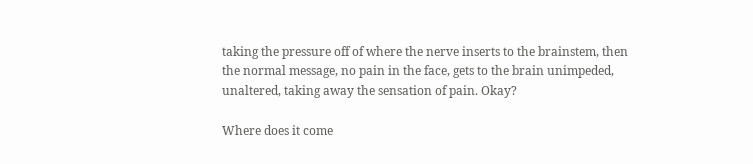taking the pressure off of where the nerve inserts to the brainstem, then the normal message, no pain in the face, gets to the brain unimpeded, unaltered, taking away the sensation of pain. Okay?

Where does it come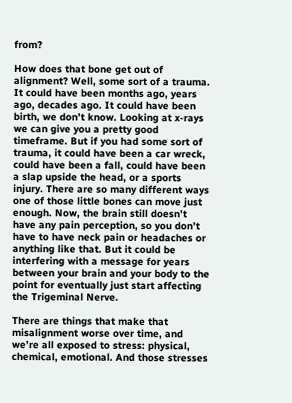from?

How does that bone get out of alignment? Well, some sort of a trauma. It could have been months ago, years ago, decades ago. It could have been birth, we don’t know. Looking at x-rays we can give you a pretty good timeframe. But if you had some sort of trauma, it could have been a car wreck, could have been a fall, could have been a slap upside the head, or a sports injury. There are so many different ways one of those little bones can move just enough. Now, the brain still doesn’t have any pain perception, so you don’t have to have neck pain or headaches or anything like that. But it could be interfering with a message for years between your brain and your body to the point for eventually just start affecting the Trigeminal Nerve.

There are things that make that misalignment worse over time, and we’re all exposed to stress: physical, chemical, emotional. And those stresses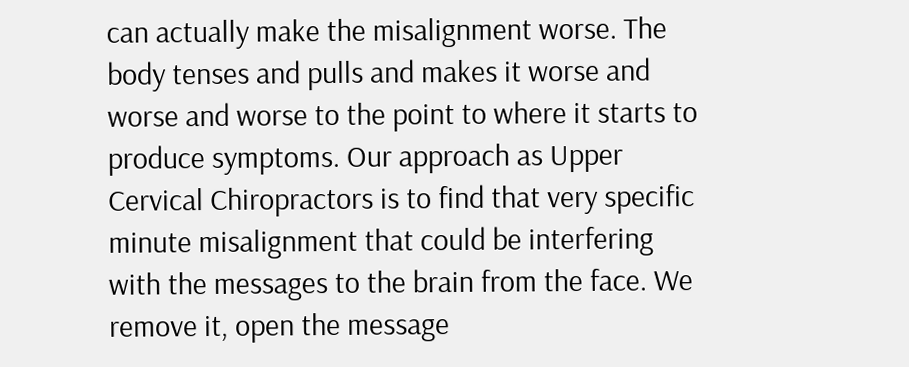can actually make the misalignment worse. The body tenses and pulls and makes it worse and worse and worse to the point to where it starts to produce symptoms. Our approach as Upper Cervical Chiropractors is to find that very specific minute misalignment that could be interfering with the messages to the brain from the face. We remove it, open the message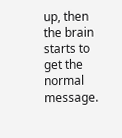up, then the brain starts to get the normal message.